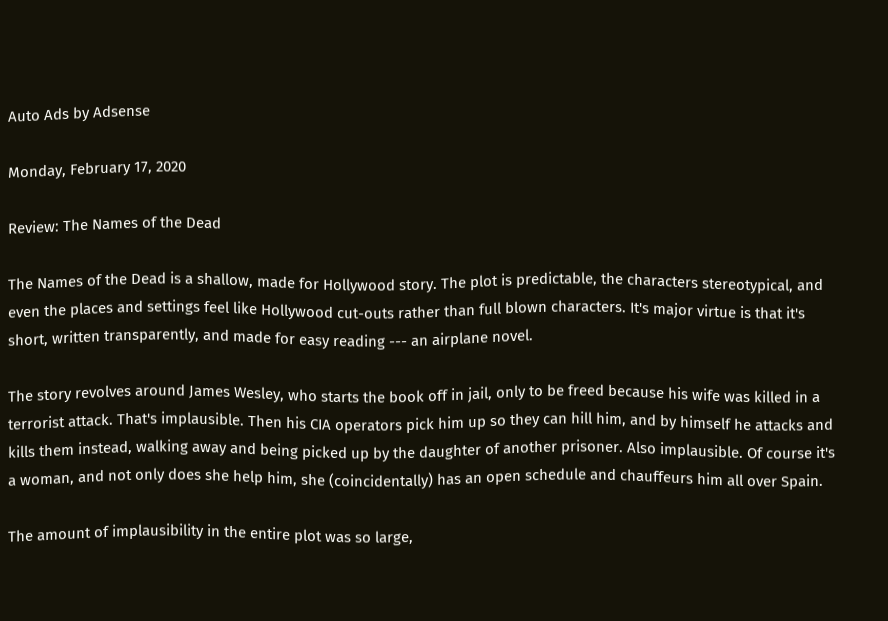Auto Ads by Adsense

Monday, February 17, 2020

Review: The Names of the Dead

The Names of the Dead is a shallow, made for Hollywood story. The plot is predictable, the characters stereotypical, and even the places and settings feel like Hollywood cut-outs rather than full blown characters. It's major virtue is that it's short, written transparently, and made for easy reading --- an airplane novel.

The story revolves around James Wesley, who starts the book off in jail, only to be freed because his wife was killed in a terrorist attack. That's implausible. Then his CIA operators pick him up so they can hill him, and by himself he attacks and kills them instead, walking away and being picked up by the daughter of another prisoner. Also implausible. Of course it's a woman, and not only does she help him, she (coincidentally) has an open schedule and chauffeurs him all over Spain.

The amount of implausibility in the entire plot was so large,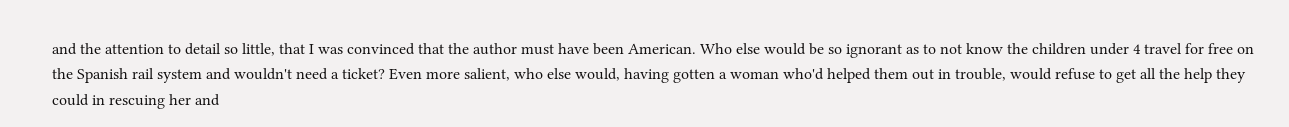and the attention to detail so little, that I was convinced that the author must have been American. Who else would be so ignorant as to not know the children under 4 travel for free on the Spanish rail system and wouldn't need a ticket? Even more salient, who else would, having gotten a woman who'd helped them out in trouble, would refuse to get all the help they could in rescuing her and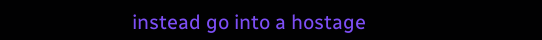instead go into a hostage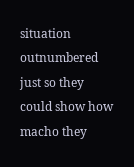situation outnumbered just so they could show how macho they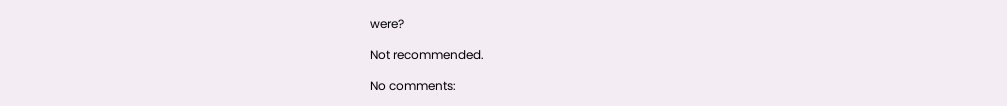were?

Not recommended.

No comments: